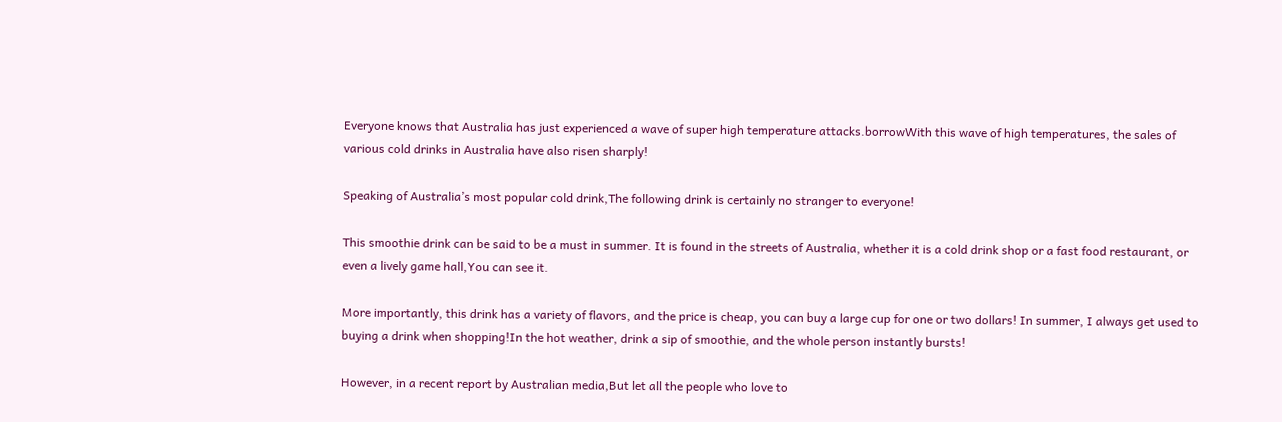Everyone knows that Australia has just experienced a wave of super high temperature attacks.borrowWith this wave of high temperatures, the sales of various cold drinks in Australia have also risen sharply!

Speaking of Australia’s most popular cold drink,The following drink is certainly no stranger to everyone!

This smoothie drink can be said to be a must in summer. It is found in the streets of Australia, whether it is a cold drink shop or a fast food restaurant, or even a lively game hall,You can see it.

More importantly, this drink has a variety of flavors, and the price is cheap, you can buy a large cup for one or two dollars! In summer, I always get used to buying a drink when shopping!In the hot weather, drink a sip of smoothie, and the whole person instantly bursts!

However, in a recent report by Australian media,But let all the people who love to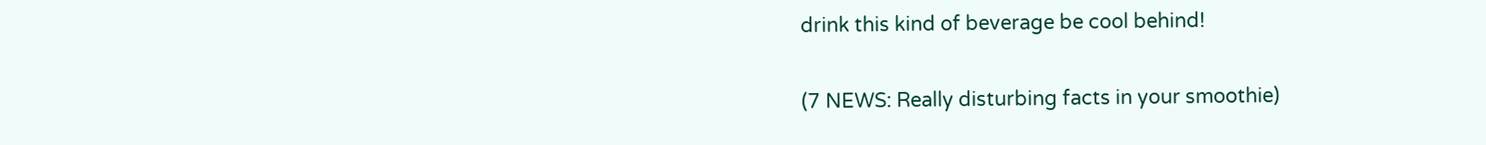drink this kind of beverage be cool behind!

(7 NEWS: Really disturbing facts in your smoothie)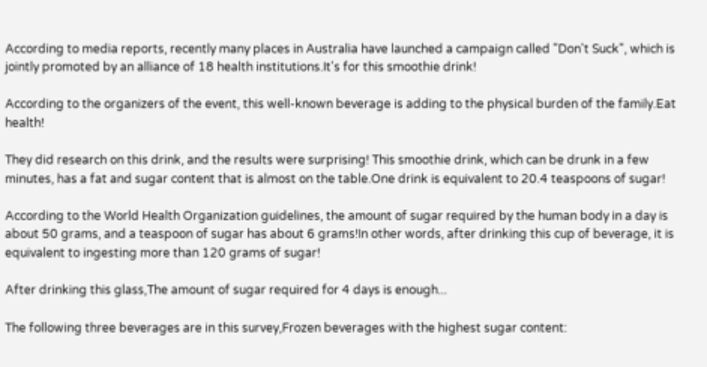According to media reports, recently many places in Australia have launched a campaign called "Don't Suck", which is jointly promoted by an alliance of 18 health institutions.It's for this smoothie drink!

According to the organizers of the event, this well-known beverage is adding to the physical burden of the family.Eat health!

They did research on this drink, and the results were surprising! This smoothie drink, which can be drunk in a few minutes, has a fat and sugar content that is almost on the table.One drink is equivalent to 20.4 teaspoons of sugar!

According to the World Health Organization guidelines, the amount of sugar required by the human body in a day is about 50 grams, and a teaspoon of sugar has about 6 grams!In other words, after drinking this cup of beverage, it is equivalent to ingesting more than 120 grams of sugar!

After drinking this glass,The amount of sugar required for 4 days is enough...

The following three beverages are in this survey,Frozen beverages with the highest sugar content: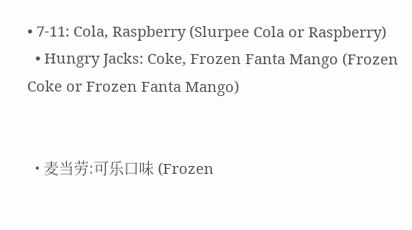• 7-11: Cola, Raspberry (Slurpee Cola or Raspberry)
  • Hungry Jacks: Coke, Frozen Fanta Mango (Frozen Coke or Frozen Fanta Mango)


  • 麦当劳:可乐口味 (Frozen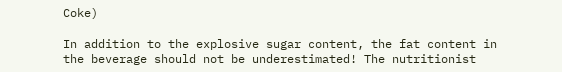Coke)

In addition to the explosive sugar content, the fat content in the beverage should not be underestimated! The nutritionist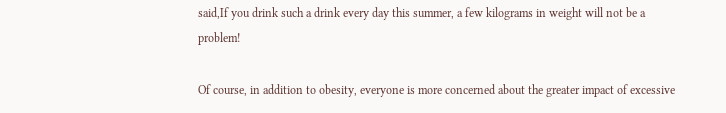said,If you drink such a drink every day this summer, a few kilograms in weight will not be a problem!

Of course, in addition to obesity, everyone is more concerned about the greater impact of excessive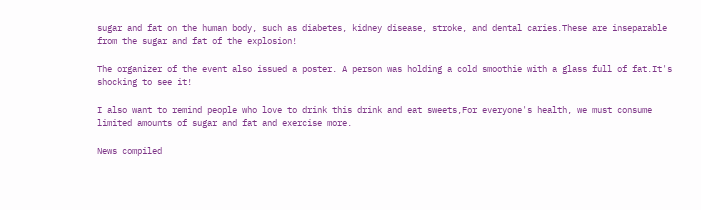sugar and fat on the human body, such as diabetes, kidney disease, stroke, and dental caries.These are inseparable from the sugar and fat of the explosion!

The organizer of the event also issued a poster. A person was holding a cold smoothie with a glass full of fat.It's shocking to see it!

I also want to remind people who love to drink this drink and eat sweets,For everyone's health, we must consume limited amounts of sugar and fat and exercise more.

News compiled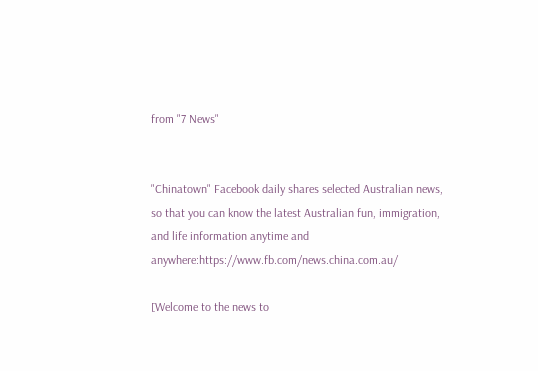from "7 News"


"Chinatown" Facebook daily shares selected Australian news, so that you can know the latest Australian fun, immigration, and life information anytime and anywhere:https://www.fb.com/news.china.com.au/

[Welcome to the news to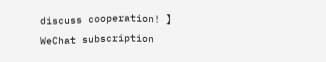discuss cooperation! 】WeChat subscription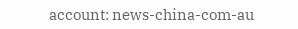account: news-china-com-au